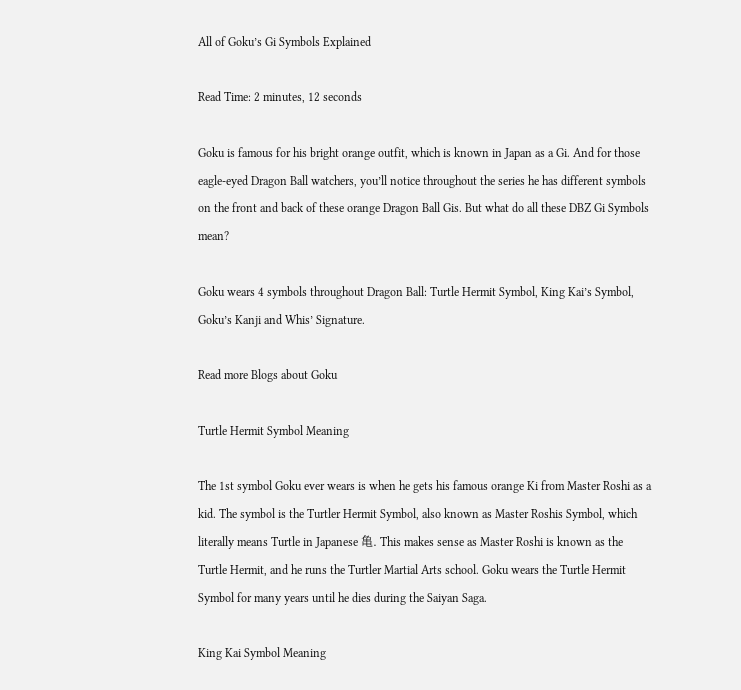All of Goku’s Gi Symbols Explained

Read Time: 2 minutes, 12 seconds

Goku is famous for his bright orange outfit, which is known in Japan as a Gi. And for those eagle-eyed Dragon Ball watchers, you’ll notice throughout the series he has different symbols on the front and back of these orange Dragon Ball Gis. But what do all these DBZ Gi Symbols mean?

Goku wears 4 symbols throughout Dragon Ball: Turtle Hermit Symbol, King Kai’s Symbol, Goku’s Kanji and Whis’ Signature.

Read more Blogs about Goku

Turtle Hermit Symbol Meaning

The 1st symbol Goku ever wears is when he gets his famous orange Ki from Master Roshi as a kid. The symbol is the Turtler Hermit Symbol, also known as Master Roshis Symbol, which literally means Turtle in Japanese 亀. This makes sense as Master Roshi is known as the Turtle Hermit, and he runs the Turtler Martial Arts school. Goku wears the Turtle Hermit Symbol for many years until he dies during the Saiyan Saga.

King Kai Symbol Meaning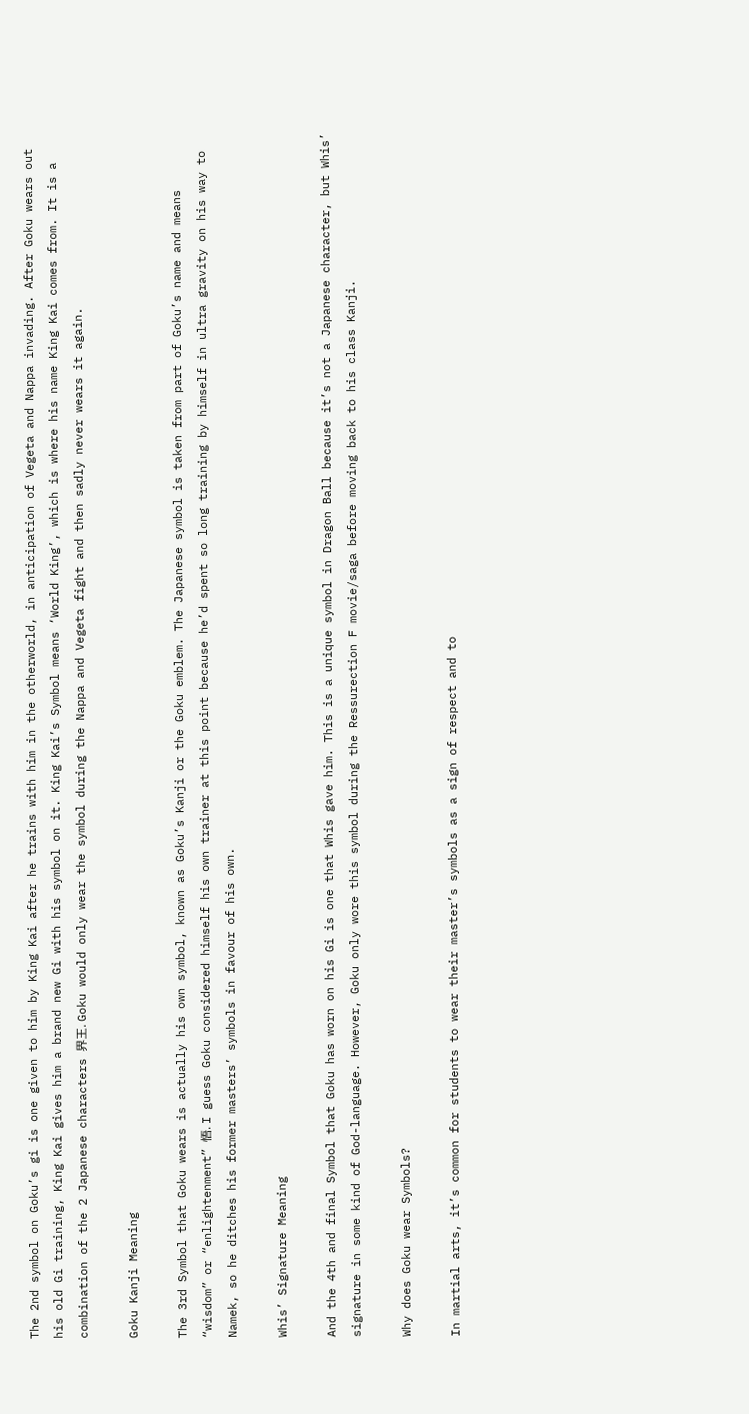The 2nd symbol on Goku’s gi is one given to him by King Kai after he trains with him in the otherworld, in anticipation of Vegeta and Nappa invading. After Goku wears out his old Gi training, King Kai gives him a brand new Gi with his symbol on it. King Kai’s Symbol means ‘World King’, which is where his name King Kai comes from. It is a combination of the 2 Japanese characters 界王. Goku would only wear the symbol during the Nappa and Vegeta fight and then sadly never wears it again.

Goku Kanji Meaning

The 3rd Symbol that Goku wears is actually his own symbol, known as Goku’s Kanji or the Goku emblem. The Japanese symbol is taken from part of Goku’s name and means “wisdom” or “enlightenment” 悟. I guess Goku considered himself his own trainer at this point because he’d spent so long training by himself in ultra gravity on his way to Namek, so he ditches his former masters’ symbols in favour of his own.

Whis’ Signature Meaning

And the 4th and final Symbol that Goku has worn on his Gi is one that Whis gave him. This is a unique symbol in Dragon Ball because it’s not a Japanese character, but Whis’ signature in some kind of God-language. However, Goku only wore this symbol during the Ressurection F movie/saga before moving back to his class Kanji.

Why does Goku wear Symbols?

In martial arts, it’s common for students to wear their master’s symbols as a sign of respect and to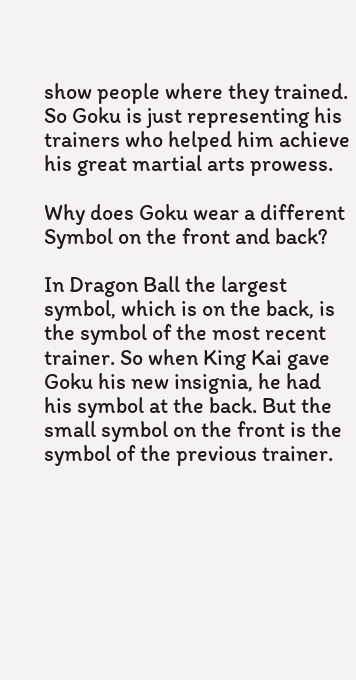show people where they trained. So Goku is just representing his trainers who helped him achieve his great martial arts prowess.

Why does Goku wear a different Symbol on the front and back?

In Dragon Ball the largest symbol, which is on the back, is the symbol of the most recent trainer. So when King Kai gave Goku his new insignia, he had his symbol at the back. But the small symbol on the front is the symbol of the previous trainer.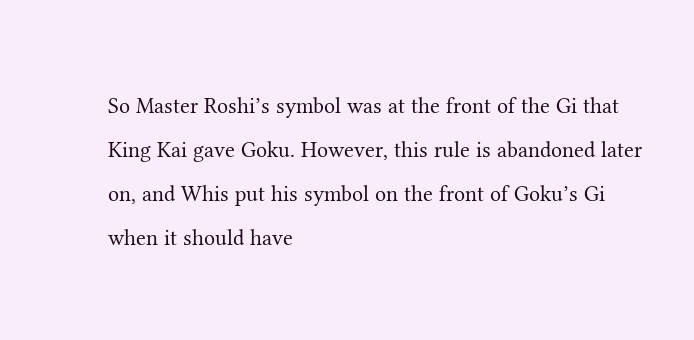So Master Roshi’s symbol was at the front of the Gi that King Kai gave Goku. However, this rule is abandoned later on, and Whis put his symbol on the front of Goku’s Gi when it should have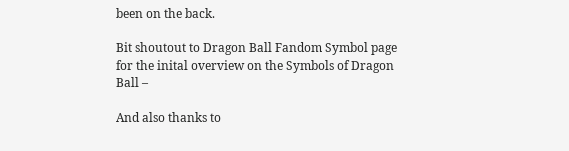been on the back.

Bit shoutout to Dragon Ball Fandom Symbol page for the inital overview on the Symbols of Dragon Ball –

And also thanks to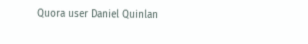Quora user Daniel Quinlan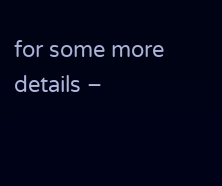for some more details –